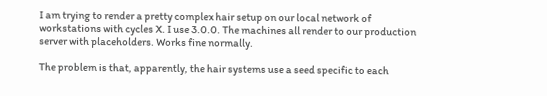I am trying to render a pretty complex hair setup on our local network of workstations with cycles X. I use 3.0.0. The machines all render to our production server with placeholders. Works fine normally.

The problem is that, apparently, the hair systems use a seed specific to each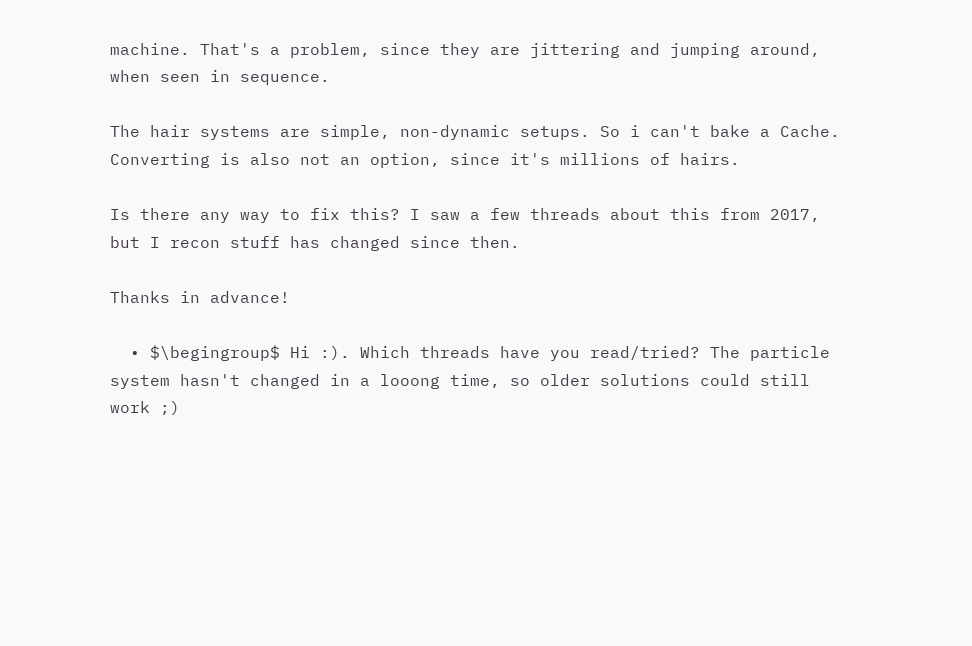machine. That's a problem, since they are jittering and jumping around, when seen in sequence.

The hair systems are simple, non-dynamic setups. So i can't bake a Cache. Converting is also not an option, since it's millions of hairs.

Is there any way to fix this? I saw a few threads about this from 2017, but I recon stuff has changed since then.

Thanks in advance!

  • $\begingroup$ Hi :). Which threads have you read/tried? The particle system hasn't changed in a looong time, so older solutions could still work ;)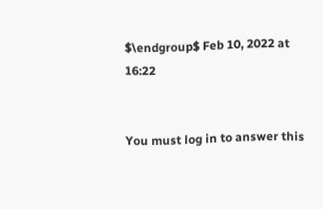$\endgroup$ Feb 10, 2022 at 16:22


You must log in to answer this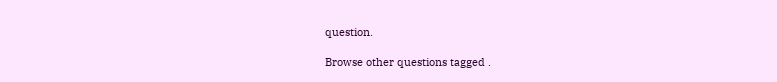question.

Browse other questions tagged .